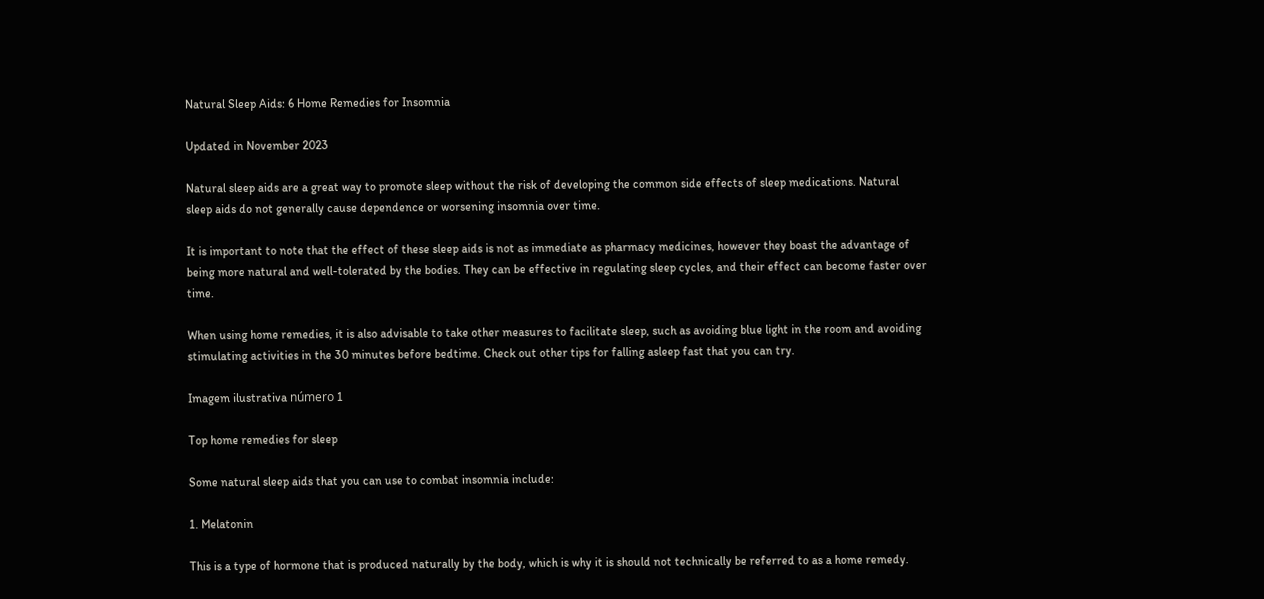Natural Sleep Aids: 6 Home Remedies for Insomnia

Updated in November 2023

Natural sleep aids are a great way to promote sleep without the risk of developing the common side effects of sleep medications. Natural sleep aids do not generally cause dependence or worsening insomnia over time.

It is important to note that the effect of these sleep aids is not as immediate as pharmacy medicines, however they boast the advantage of being more natural and well-tolerated by the bodies. They can be effective in regulating sleep cycles, and their effect can become faster over time.

When using home remedies, it is also advisable to take other measures to facilitate sleep, such as avoiding blue light in the room and avoiding stimulating activities in the 30 minutes before bedtime. Check out other tips for falling asleep fast that you can try.

Imagem ilustrativa número 1

Top home remedies for sleep

Some natural sleep aids that you can use to combat insomnia include:

1. Melatonin

This is a type of hormone that is produced naturally by the body, which is why it is should not technically be referred to as a home remedy.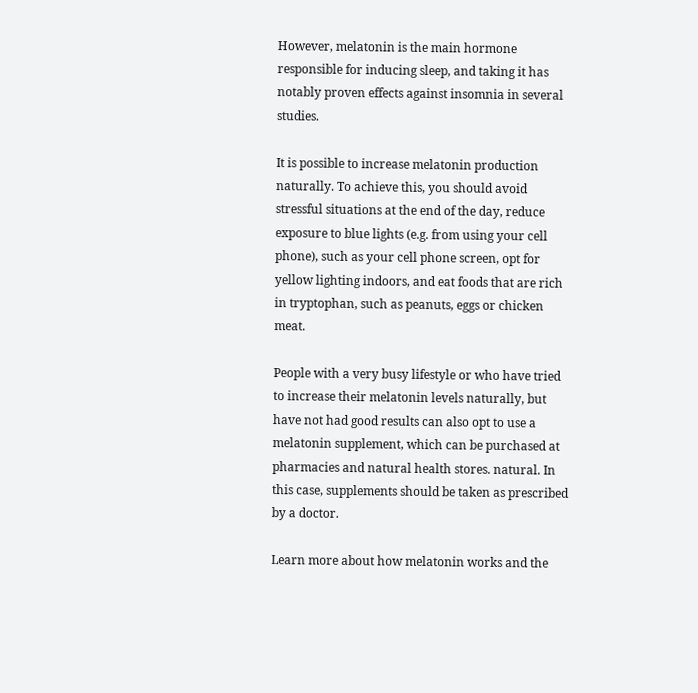However, melatonin is the main hormone responsible for inducing sleep, and taking it has notably proven effects against insomnia in several studies.

It is possible to increase melatonin production naturally. To achieve this, you should avoid stressful situations at the end of the day, reduce exposure to blue lights (e.g. from using your cell phone), such as your cell phone screen, opt for yellow lighting indoors, and eat foods that are rich in tryptophan, such as peanuts, eggs or chicken meat.

People with a very busy lifestyle or who have tried to increase their melatonin levels naturally, but have not had good results can also opt to use a melatonin supplement, which can be purchased at pharmacies and natural health stores. natural. In this case, supplements should be taken as prescribed by a doctor.

Learn more about how melatonin works and the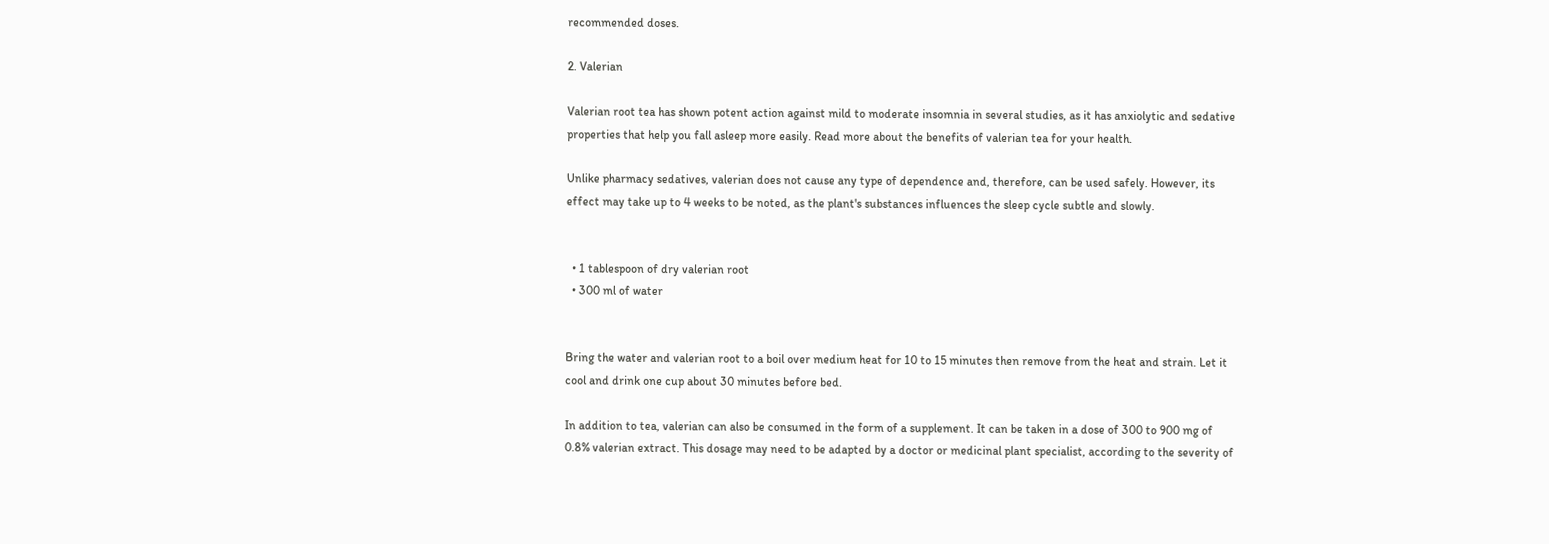recommended doses.

2. Valerian

Valerian root tea has shown potent action against mild to moderate insomnia in several studies, as it has anxiolytic and sedative properties that help you fall asleep more easily. Read more about the benefits of valerian tea for your health.

Unlike pharmacy sedatives, valerian does not cause any type of dependence and, therefore, can be used safely. However, its effect may take up to 4 weeks to be noted, as the plant's substances influences the sleep cycle subtle and slowly.


  • 1 tablespoon of dry valerian root
  • 300 ml of water


Bring the water and valerian root to a boil over medium heat for 10 to 15 minutes then remove from the heat and strain. Let it cool and drink one cup about 30 minutes before bed.

In addition to tea, valerian can also be consumed in the form of a supplement. It can be taken in a dose of 300 to 900 mg of 0.8% valerian extract. This dosage may need to be adapted by a doctor or medicinal plant specialist, according to the severity of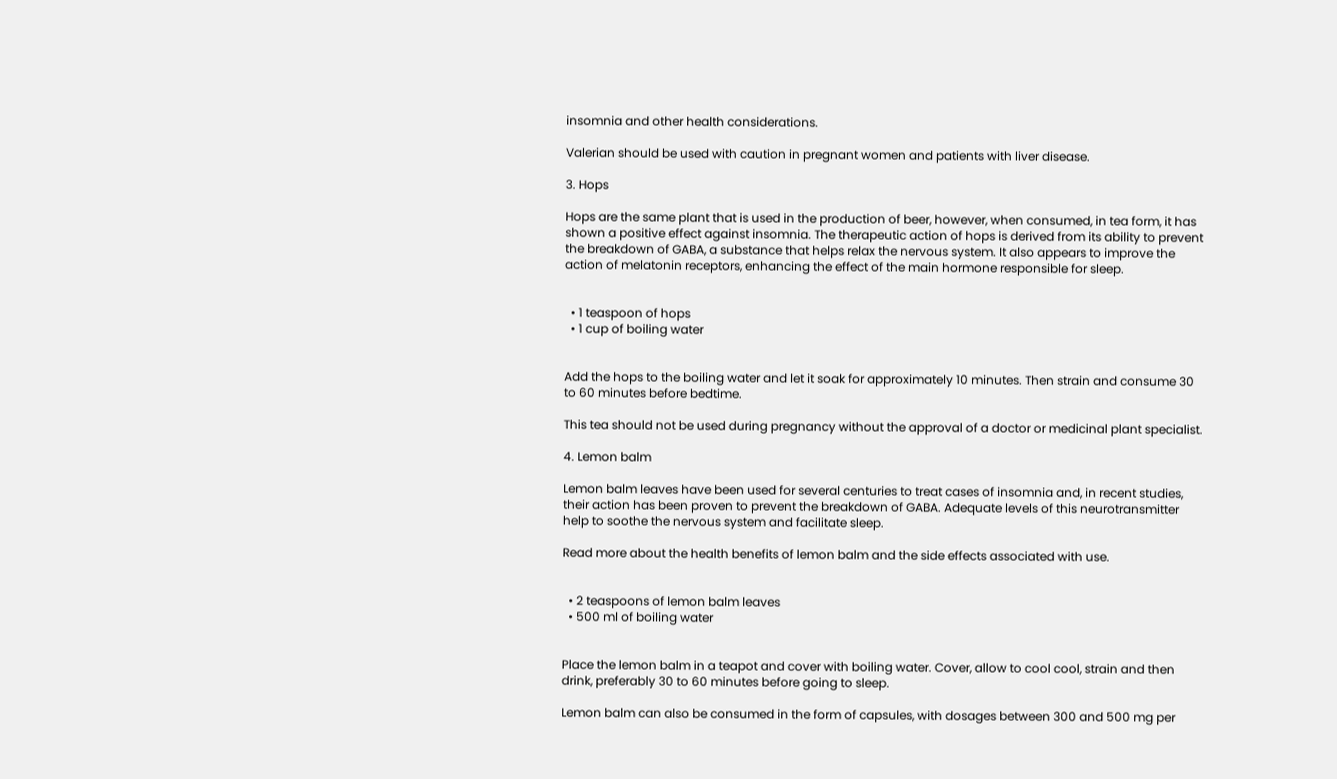insomnia and other health considerations.

Valerian should be used with caution in pregnant women and patients with liver disease.

3. Hops

Hops are the same plant that is used in the production of beer, however, when consumed, in tea form, it has shown a positive effect against insomnia. The therapeutic action of hops is derived from its ability to prevent the breakdown of GABA, a substance that helps relax the nervous system. It also appears to improve the action of melatonin receptors, enhancing the effect of the main hormone responsible for sleep.


  • 1 teaspoon of hops
  • 1 cup of boiling water


Add the hops to the boiling water and let it soak for approximately 10 minutes. Then strain and consume 30 to 60 minutes before bedtime.

This tea should not be used during pregnancy without the approval of a doctor or medicinal plant specialist.

4. Lemon balm

Lemon balm leaves have been used for several centuries to treat cases of insomnia and, in recent studies, their action has been proven to prevent the breakdown of GABA. Adequate levels of this neurotransmitter help to soothe the nervous system and facilitate sleep.

Read more about the health benefits of lemon balm and the side effects associated with use.


  • 2 teaspoons of lemon balm leaves
  • 500 ml of boiling water


Place the lemon balm in a teapot and cover with boiling water. Cover, allow to cool cool, strain and then drink, preferably 30 to 60 minutes before going to sleep.

Lemon balm can also be consumed in the form of capsules, with dosages between 300 and 500 mg per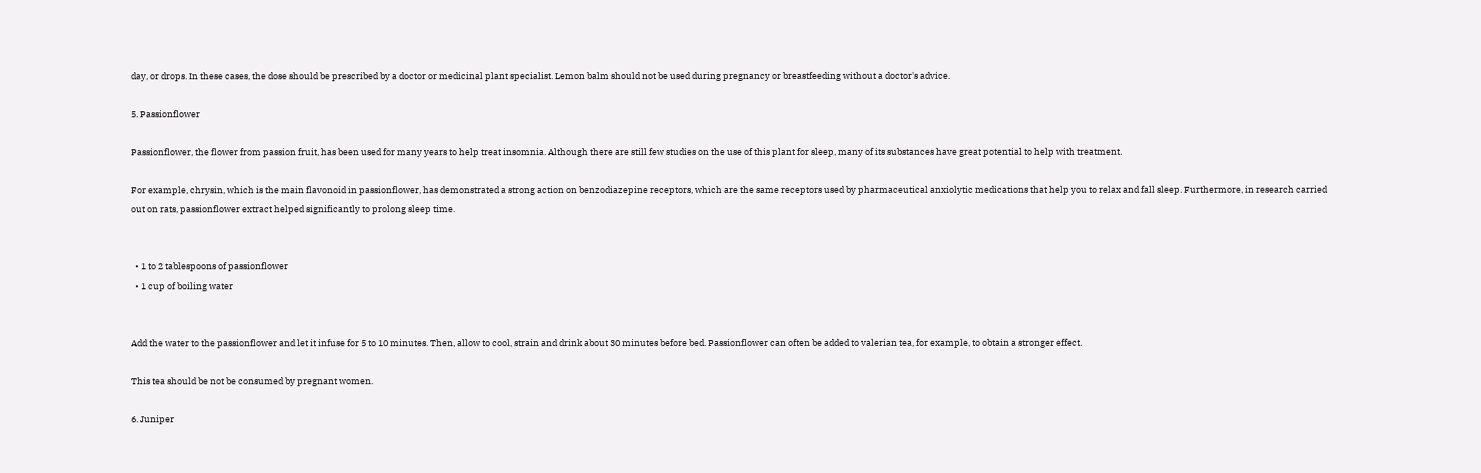day, or drops. In these cases, the dose should be prescribed by a doctor or medicinal plant specialist. Lemon balm should not be used during pregnancy or breastfeeding without a doctor's advice.

5. Passionflower

Passionflower, the flower from passion fruit, has been used for many years to help treat insomnia. Although there are still few studies on the use of this plant for sleep, many of its substances have great potential to help with treatment.

For example, chrysin, which is the main flavonoid in passionflower, has demonstrated a strong action on benzodiazepine receptors, which are the same receptors used by pharmaceutical anxiolytic medications that help you to relax and fall sleep. Furthermore, in research carried out on rats, passionflower extract helped significantly to prolong sleep time.


  • 1 to 2 tablespoons of passionflower
  • 1 cup of boiling water


Add the water to the passionflower and let it infuse for 5 to 10 minutes. Then, allow to cool, strain and drink about 30 minutes before bed. Passionflower can often be added to valerian tea, for example, to obtain a stronger effect.

This tea should be not be consumed by pregnant women.

6. Juniper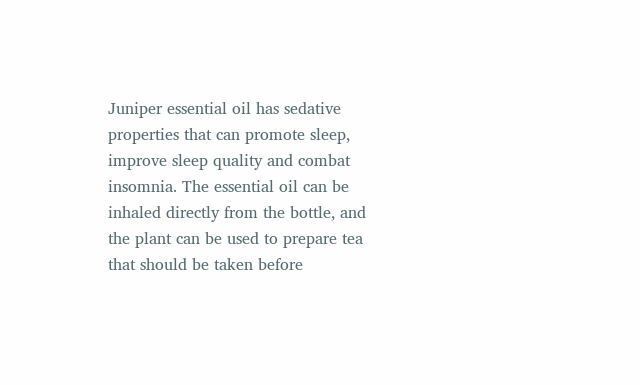Juniper essential oil has sedative properties that can promote sleep, improve sleep quality and combat insomnia. The essential oil can be inhaled directly from the bottle, and the plant can be used to prepare tea that should be taken before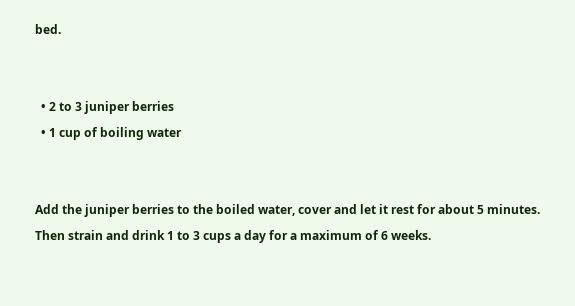bed.


  • 2 to 3 juniper berries
  • 1 cup of boiling water


Add the juniper berries to the boiled water, cover and let it rest for about 5 minutes. Then strain and drink 1 to 3 cups a day for a maximum of 6 weeks.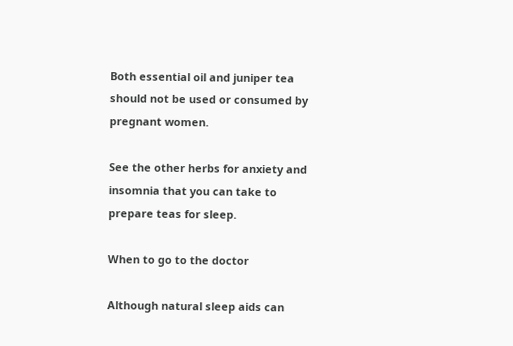Both essential oil and juniper tea should not be used or consumed by pregnant women.

See the other herbs for anxiety and insomnia that you can take to prepare teas for sleep.

When to go to the doctor

Although natural sleep aids can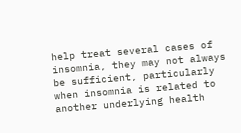help treat several cases of insomnia, they may not always be sufficient, particularly when insomnia is related to another underlying health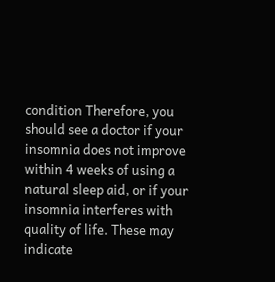condition Therefore, you should see a doctor if your insomnia does not improve within 4 weeks of using a natural sleep aid, or if your insomnia interferes with quality of life. These may indicate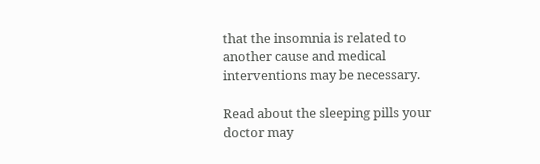that the insomnia is related to another cause and medical interventions may be necessary.

Read about the sleeping pills your doctor may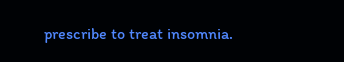prescribe to treat insomnia.